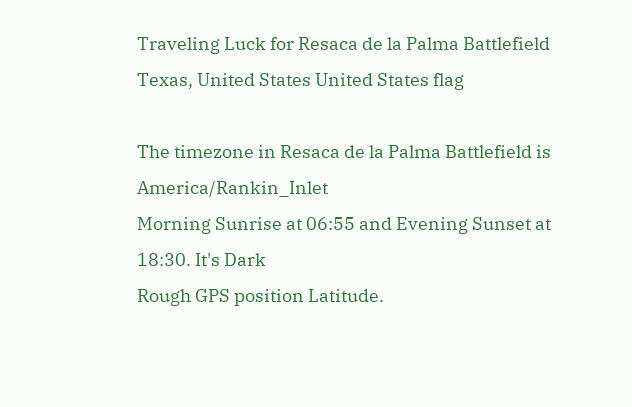Traveling Luck for Resaca de la Palma Battlefield Texas, United States United States flag

The timezone in Resaca de la Palma Battlefield is America/Rankin_Inlet
Morning Sunrise at 06:55 and Evening Sunset at 18:30. It's Dark
Rough GPS position Latitude.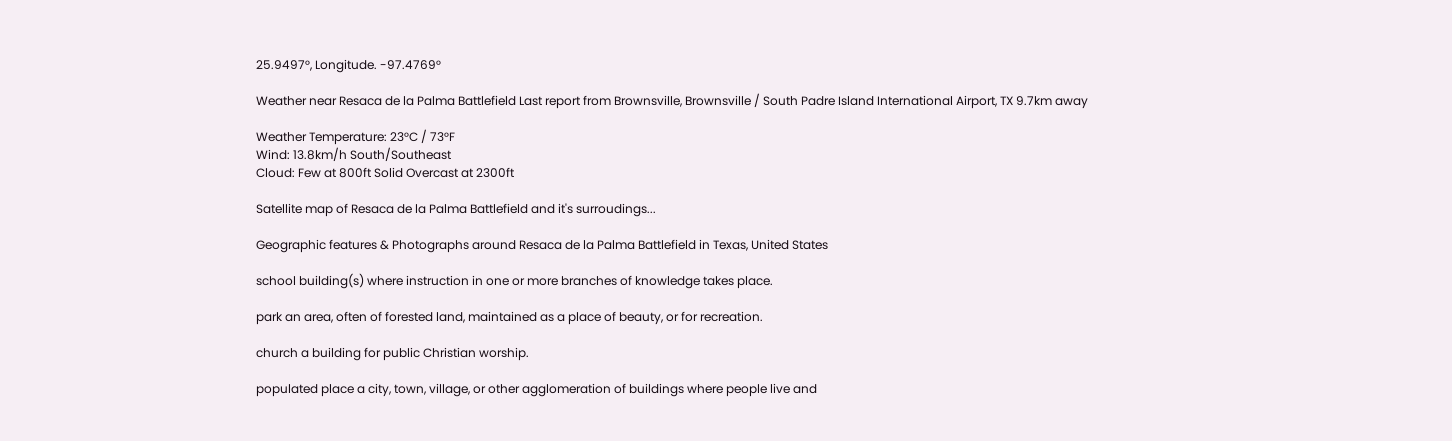25.9497°, Longitude. -97.4769°

Weather near Resaca de la Palma Battlefield Last report from Brownsville, Brownsville / South Padre Island International Airport, TX 9.7km away

Weather Temperature: 23°C / 73°F
Wind: 13.8km/h South/Southeast
Cloud: Few at 800ft Solid Overcast at 2300ft

Satellite map of Resaca de la Palma Battlefield and it's surroudings...

Geographic features & Photographs around Resaca de la Palma Battlefield in Texas, United States

school building(s) where instruction in one or more branches of knowledge takes place.

park an area, often of forested land, maintained as a place of beauty, or for recreation.

church a building for public Christian worship.

populated place a city, town, village, or other agglomeration of buildings where people live and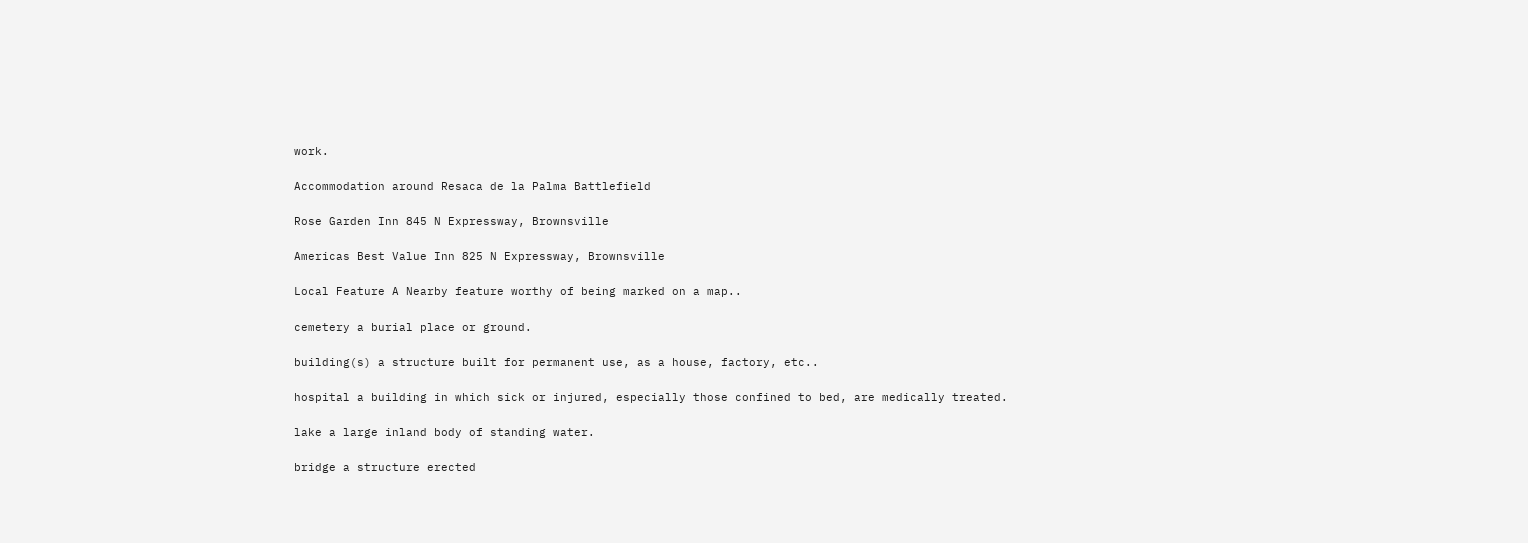work.

Accommodation around Resaca de la Palma Battlefield

Rose Garden Inn 845 N Expressway, Brownsville

Americas Best Value Inn 825 N Expressway, Brownsville

Local Feature A Nearby feature worthy of being marked on a map..

cemetery a burial place or ground.

building(s) a structure built for permanent use, as a house, factory, etc..

hospital a building in which sick or injured, especially those confined to bed, are medically treated.

lake a large inland body of standing water.

bridge a structure erected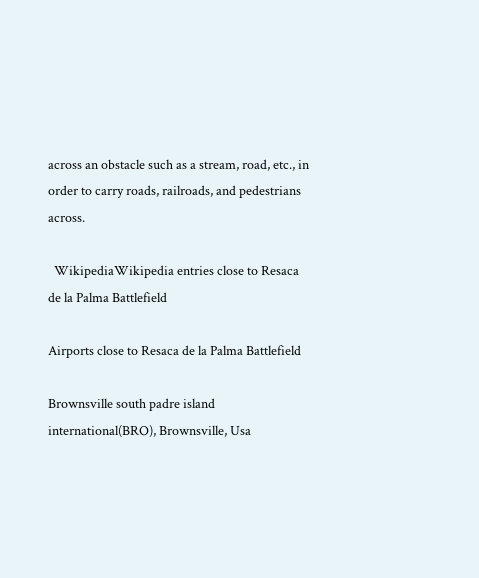across an obstacle such as a stream, road, etc., in order to carry roads, railroads, and pedestrians across.

  WikipediaWikipedia entries close to Resaca de la Palma Battlefield

Airports close to Resaca de la Palma Battlefield

Brownsville south padre island international(BRO), Brownsville, Usa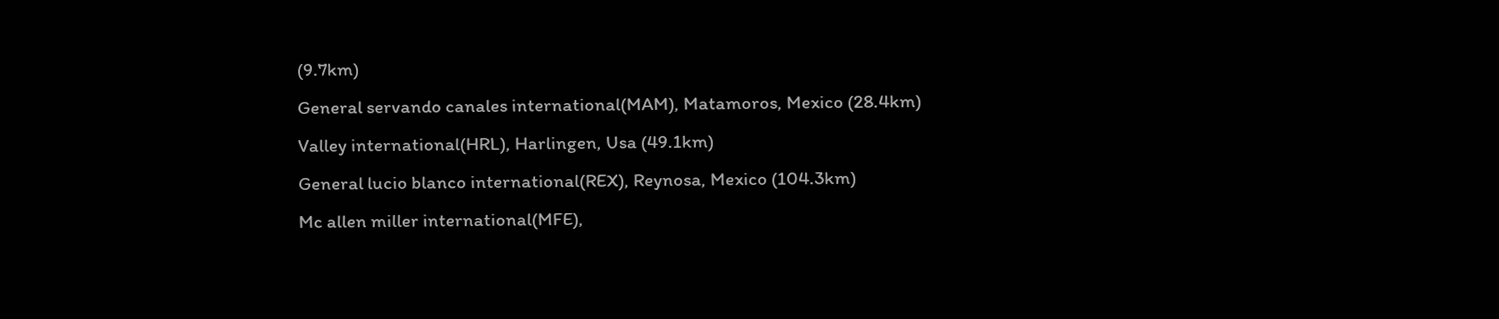(9.7km)
General servando canales international(MAM), Matamoros, Mexico (28.4km)
Valley international(HRL), Harlingen, Usa (49.1km)
General lucio blanco international(REX), Reynosa, Mexico (104.3km)
Mc allen miller international(MFE),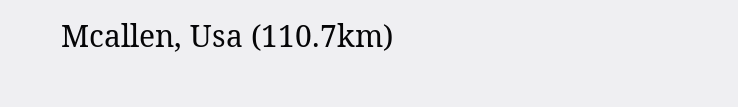Mcallen, Usa (110.7km)